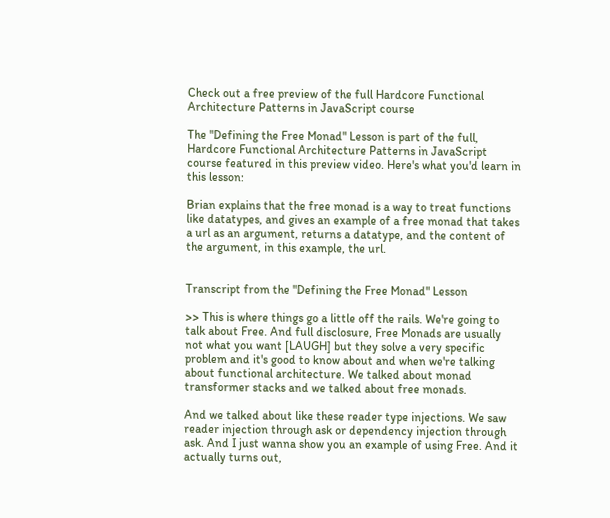Check out a free preview of the full Hardcore Functional Architecture Patterns in JavaScript course

The "Defining the Free Monad" Lesson is part of the full, Hardcore Functional Architecture Patterns in JavaScript course featured in this preview video. Here's what you'd learn in this lesson:

Brian explains that the free monad is a way to treat functions like datatypes, and gives an example of a free monad that takes a url as an argument, returns a datatype, and the content of the argument, in this example, the url.


Transcript from the "Defining the Free Monad" Lesson

>> This is where things go a little off the rails. We're going to talk about Free. And full disclosure, Free Monads are usually not what you want [LAUGH] but they solve a very specific problem and it's good to know about and when we're talking about functional architecture. We talked about monad transformer stacks and we talked about free monads.

And we talked about like these reader type injections. We saw reader injection through ask or dependency injection through ask. And I just wanna show you an example of using Free. And it actually turns out,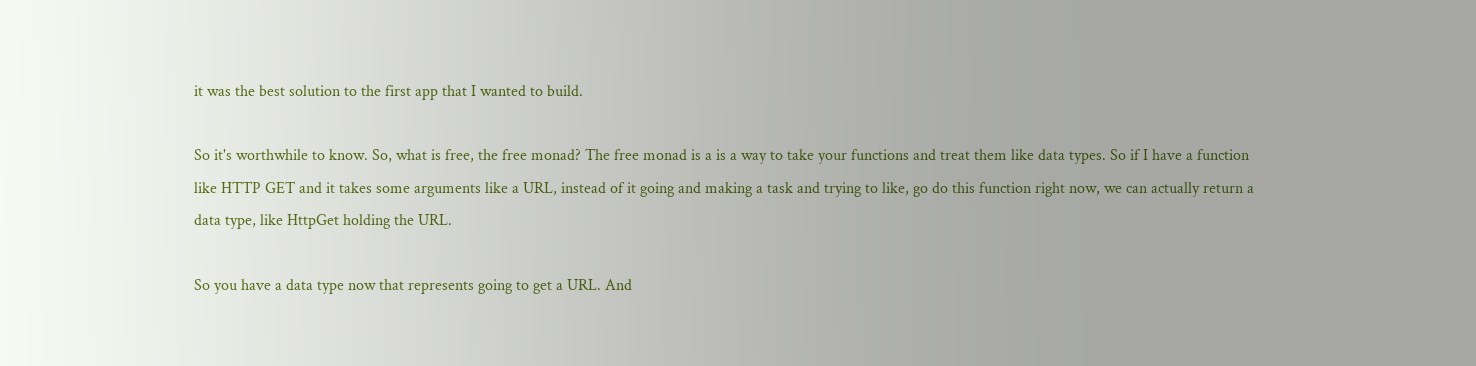it was the best solution to the first app that I wanted to build.

So it's worthwhile to know. So, what is free, the free monad? The free monad is a is a way to take your functions and treat them like data types. So if I have a function like HTTP GET and it takes some arguments like a URL, instead of it going and making a task and trying to like, go do this function right now, we can actually return a data type, like HttpGet holding the URL.

So you have a data type now that represents going to get a URL. And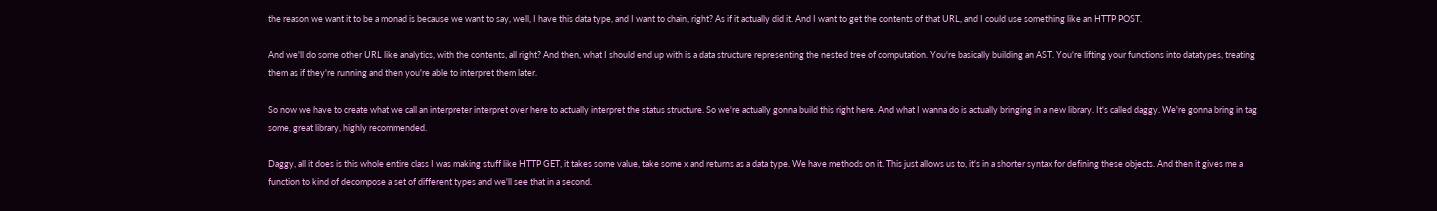the reason we want it to be a monad is because we want to say, well, I have this data type, and I want to chain, right? As if it actually did it. And I want to get the contents of that URL, and I could use something like an HTTP POST.

And we'll do some other URL like analytics, with the contents, all right? And then, what I should end up with is a data structure representing the nested tree of computation. You're basically building an AST. You're lifting your functions into datatypes, treating them as if they're running and then you're able to interpret them later.

So now we have to create what we call an interpreter interpret over here to actually interpret the status structure. So we're actually gonna build this right here. And what I wanna do is actually bringing in a new library. It's called daggy. We're gonna bring in tag some, great library, highly recommended.

Daggy, all it does is this whole entire class I was making stuff like HTTP GET, it takes some value, take some x and returns as a data type. We have methods on it. This just allows us to, it's in a shorter syntax for defining these objects. And then it gives me a function to kind of decompose a set of different types and we'll see that in a second.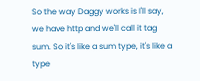So the way Daggy works is I'll say, we have http and we'll call it tag sum. So it's like a sum type, it's like a type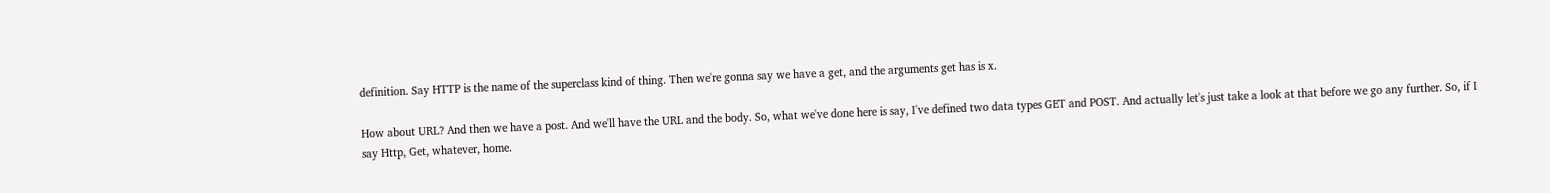definition. Say HTTP is the name of the superclass kind of thing. Then we're gonna say we have a get, and the arguments get has is x.

How about URL? And then we have a post. And we'll have the URL and the body. So, what we've done here is say, I've defined two data types GET and POST. And actually let's just take a look at that before we go any further. So, if I say Http, Get, whatever, home.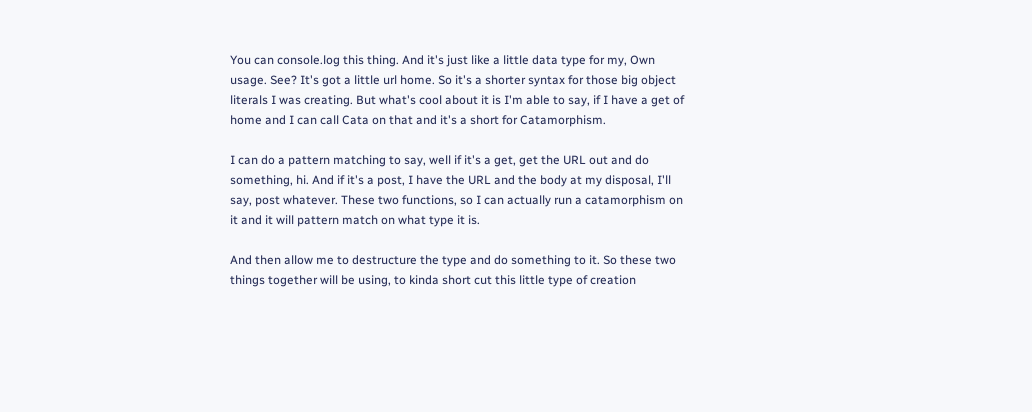You can console.log this thing. And it's just like a little data type for my, Own usage. See? It's got a little url home. So it's a shorter syntax for those big object literals I was creating. But what's cool about it is I'm able to say, if I have a get of home and I can call Cata on that and it's a short for Catamorphism.

I can do a pattern matching to say, well if it's a get, get the URL out and do something, hi. And if it's a post, I have the URL and the body at my disposal, I'll say, post whatever. These two functions, so I can actually run a catamorphism on it and it will pattern match on what type it is.

And then allow me to destructure the type and do something to it. So these two things together will be using, to kinda short cut this little type of creation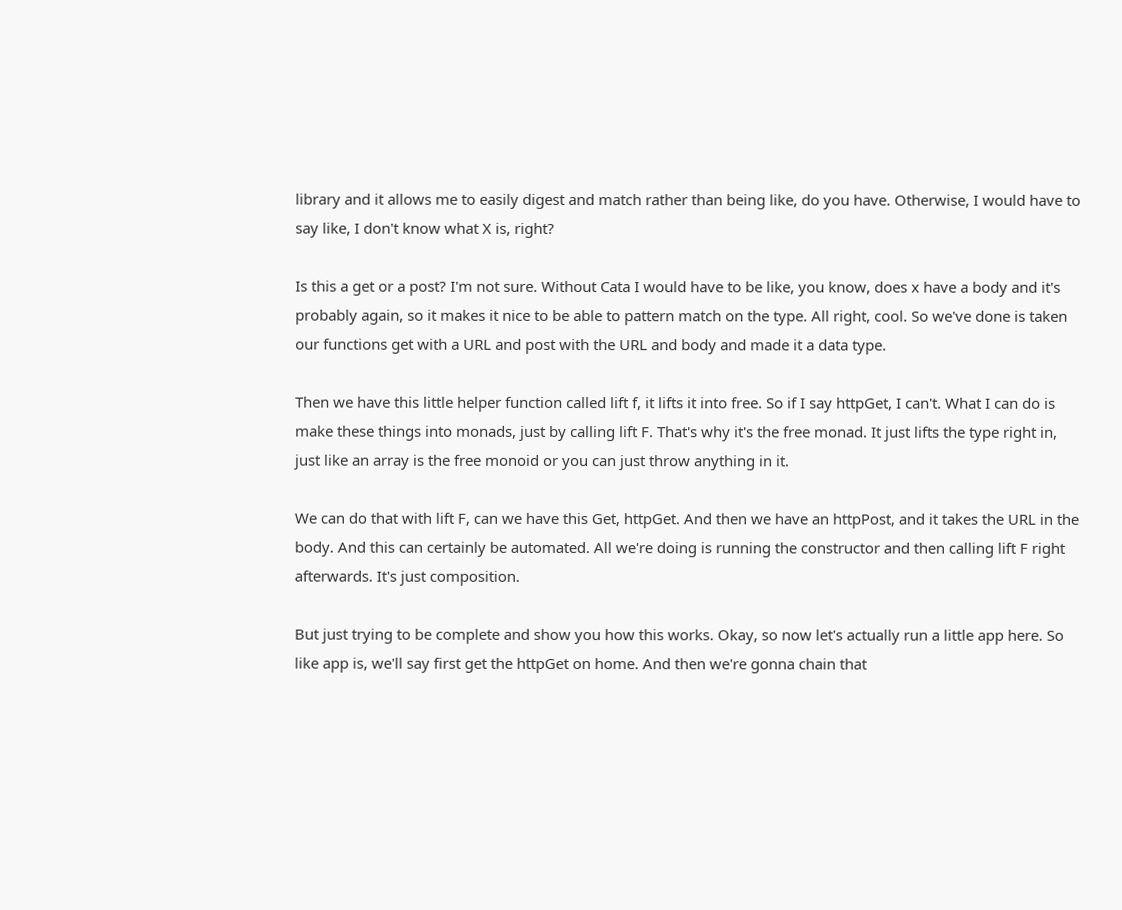library and it allows me to easily digest and match rather than being like, do you have. Otherwise, I would have to say like, I don't know what X is, right?

Is this a get or a post? I'm not sure. Without Cata I would have to be like, you know, does x have a body and it's probably again, so it makes it nice to be able to pattern match on the type. All right, cool. So we've done is taken our functions get with a URL and post with the URL and body and made it a data type.

Then we have this little helper function called lift f, it lifts it into free. So if I say httpGet, I can't. What I can do is make these things into monads, just by calling lift F. That's why it's the free monad. It just lifts the type right in, just like an array is the free monoid or you can just throw anything in it.

We can do that with lift F, can we have this Get, httpGet. And then we have an httpPost, and it takes the URL in the body. And this can certainly be automated. All we're doing is running the constructor and then calling lift F right afterwards. It's just composition.

But just trying to be complete and show you how this works. Okay, so now let's actually run a little app here. So like app is, we'll say first get the httpGet on home. And then we're gonna chain that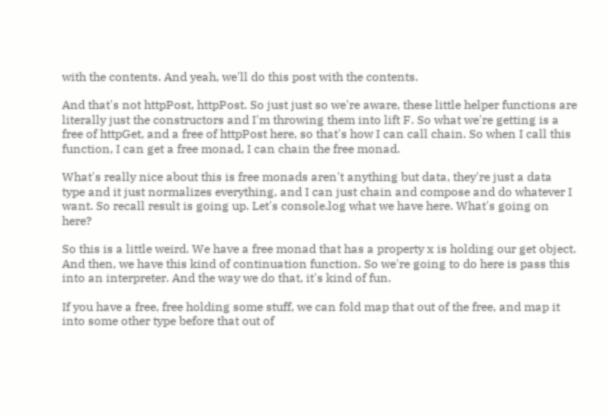with the contents. And yeah, we'll do this post with the contents.

And that's not httpPost, httpPost. So just just so we're aware, these little helper functions are literally just the constructors and I'm throwing them into lift F. So what we're getting is a free of httpGet, and a free of httpPost here, so that's how I can call chain. So when I call this function, I can get a free monad, I can chain the free monad.

What's really nice about this is free monads aren't anything but data, they're just a data type and it just normalizes everything, and I can just chain and compose and do whatever I want. So recall result is going up. Let's console.log what we have here. What's going on here?

So this is a little weird. We have a free monad that has a property x is holding our get object. And then, we have this kind of continuation function. So we're going to do here is pass this into an interpreter. And the way we do that, it's kind of fun.

If you have a free, free holding some stuff, we can fold map that out of the free, and map it into some other type before that out of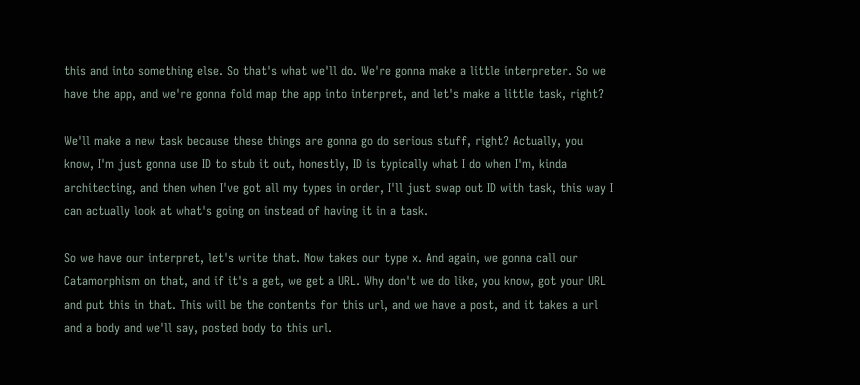this and into something else. So that's what we'll do. We're gonna make a little interpreter. So we have the app, and we're gonna fold map the app into interpret, and let's make a little task, right?

We'll make a new task because these things are gonna go do serious stuff, right? Actually, you know, I'm just gonna use ID to stub it out, honestly, ID is typically what I do when I'm, kinda architecting, and then when I've got all my types in order, I'll just swap out ID with task, this way I can actually look at what's going on instead of having it in a task.

So we have our interpret, let's write that. Now takes our type x. And again, we gonna call our Catamorphism on that, and if it's a get, we get a URL. Why don't we do like, you know, got your URL and put this in that. This will be the contents for this url, and we have a post, and it takes a url and a body and we'll say, posted body to this url.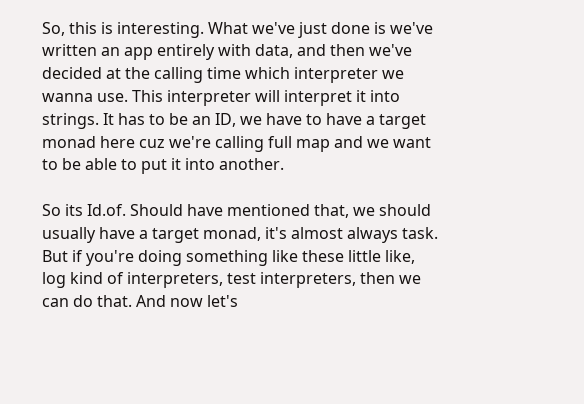So, this is interesting. What we've just done is we've written an app entirely with data, and then we've decided at the calling time which interpreter we wanna use. This interpreter will interpret it into strings. It has to be an ID, we have to have a target monad here cuz we're calling full map and we want to be able to put it into another.

So its Id.of. Should have mentioned that, we should usually have a target monad, it's almost always task. But if you're doing something like these little like, log kind of interpreters, test interpreters, then we can do that. And now let's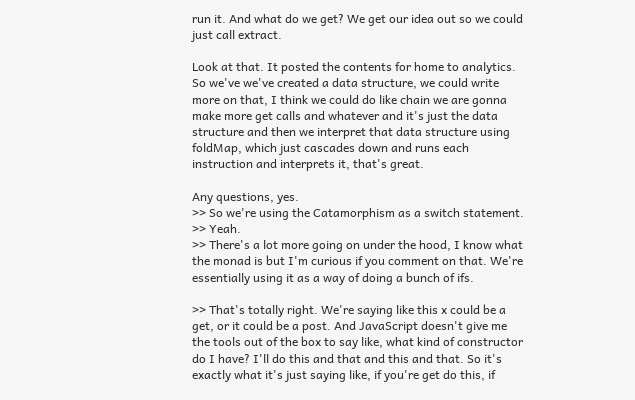run it. And what do we get? We get our idea out so we could just call extract.

Look at that. It posted the contents for home to analytics. So we've we've created a data structure, we could write more on that, I think we could do like chain we are gonna make more get calls and whatever and it's just the data structure and then we interpret that data structure using foldMap, which just cascades down and runs each instruction and interprets it, that's great.

Any questions, yes.
>> So we're using the Catamorphism as a switch statement.
>> Yeah.
>> There's a lot more going on under the hood, I know what the monad is but I'm curious if you comment on that. We're essentially using it as a way of doing a bunch of ifs.

>> That's totally right. We're saying like this x could be a get, or it could be a post. And JavaScript doesn't give me the tools out of the box to say like, what kind of constructor do I have? I'll do this and that and this and that. So it's exactly what it's just saying like, if you're get do this, if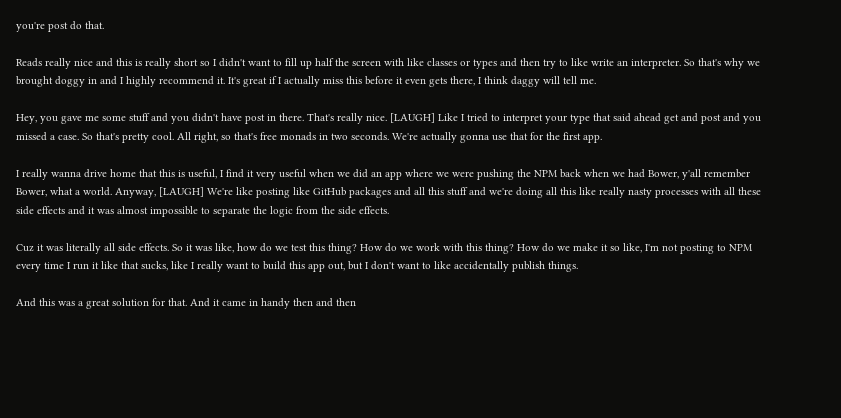you're post do that.

Reads really nice and this is really short so I didn't want to fill up half the screen with like classes or types and then try to like write an interpreter. So that's why we brought doggy in and I highly recommend it. It's great if I actually miss this before it even gets there, I think daggy will tell me.

Hey, you gave me some stuff and you didn't have post in there. That's really nice. [LAUGH] Like I tried to interpret your type that said ahead get and post and you missed a case. So that's pretty cool. All right, so that's free monads in two seconds. We're actually gonna use that for the first app.

I really wanna drive home that this is useful, I find it very useful when we did an app where we were pushing the NPM back when we had Bower, y'all remember Bower, what a world. Anyway, [LAUGH] We're like posting like GitHub packages and all this stuff and we're doing all this like really nasty processes with all these side effects and it was almost impossible to separate the logic from the side effects.

Cuz it was literally all side effects. So it was like, how do we test this thing? How do we work with this thing? How do we make it so like, I'm not posting to NPM every time I run it like that sucks, like I really want to build this app out, but I don't want to like accidentally publish things.

And this was a great solution for that. And it came in handy then and then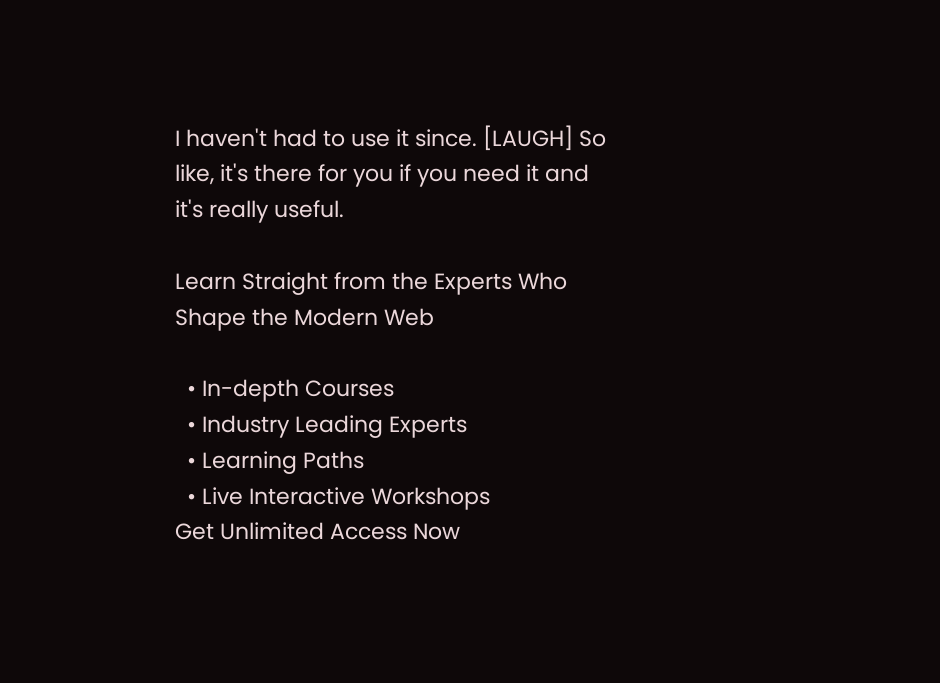I haven't had to use it since. [LAUGH] So like, it's there for you if you need it and it's really useful.

Learn Straight from the Experts Who Shape the Modern Web

  • In-depth Courses
  • Industry Leading Experts
  • Learning Paths
  • Live Interactive Workshops
Get Unlimited Access Now